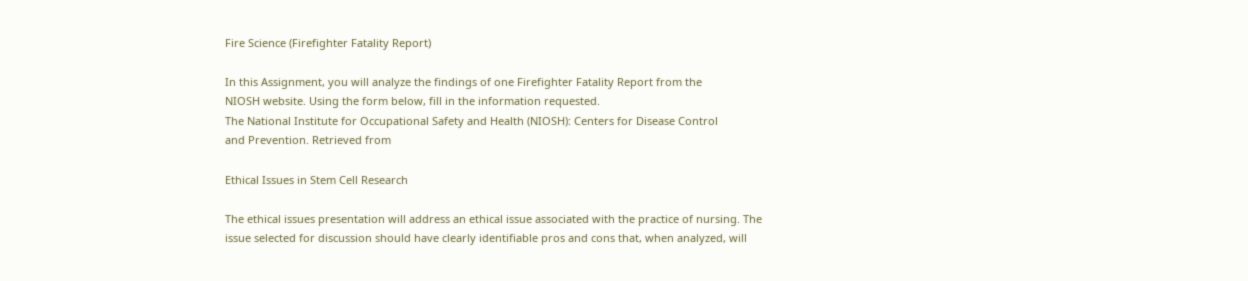Fire Science (Firefighter Fatality Report)

In this Assignment, you will analyze the findings of one Firefighter Fatality Report from the
NIOSH website. Using the form below, fill in the information requested.
The National Institute for Occupational Safety and Health (NIOSH): Centers for Disease Control
and Prevention. Retrieved from

Ethical Issues in Stem Cell Research

The ethical issues presentation will address an ethical issue associated with the practice of nursing. The issue selected for discussion should have clearly identifiable pros and cons that, when analyzed, will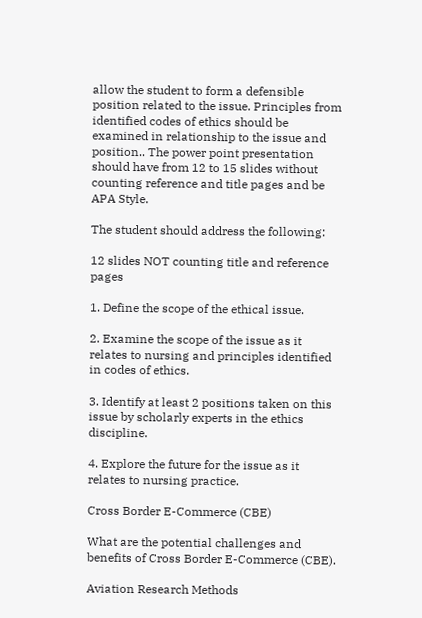allow the student to form a defensible position related to the issue. Principles from identified codes of ethics should be examined in relationship to the issue and position.. The power point presentation should have from 12 to 15 slides without counting reference and title pages and be APA Style.

The student should address the following:

12 slides NOT counting title and reference pages

1. Define the scope of the ethical issue.

2. Examine the scope of the issue as it relates to nursing and principles identified in codes of ethics.

3. Identify at least 2 positions taken on this issue by scholarly experts in the ethics discipline.

4. Explore the future for the issue as it relates to nursing practice.

Cross Border E-Commerce (CBE)

What are the potential challenges and benefits of Cross Border E-Commerce (CBE).

Aviation Research Methods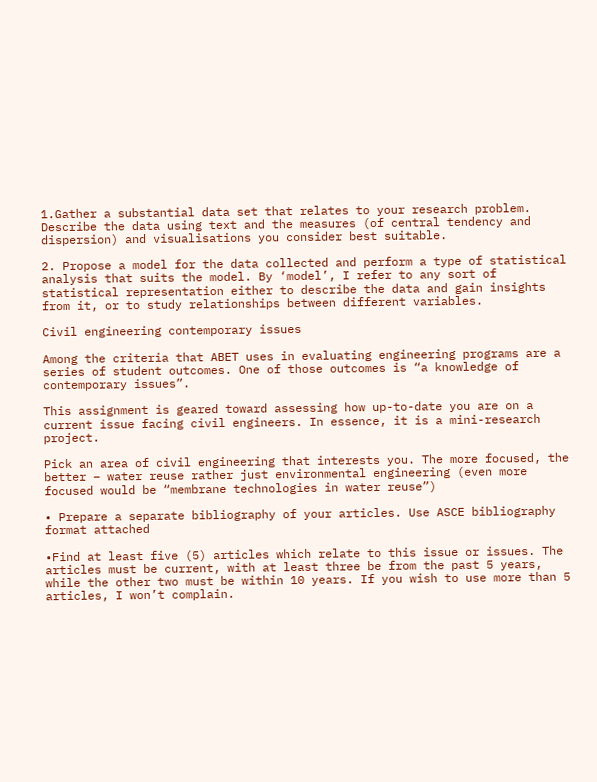1.Gather a substantial data set that relates to your research problem. Describe the data using text and the measures (of central tendency and dispersion) and visualisations you consider best suitable.

2. Propose a model for the data collected and perform a type of statistical analysis that suits the model. By ‘model’, I refer to any sort of statistical representation either to describe the data and gain insights from it, or to study relationships between different variables.

Civil engineering contemporary issues

Among the criteria that ABET uses in evaluating engineering programs are a series of student outcomes. One of those outcomes is “a knowledge of contemporary issues”.

This assignment is geared toward assessing how up-to-date you are on a current issue facing civil engineers. In essence, it is a mini-research project.

Pick an area of civil engineering that interests you. The more focused, the better – water reuse rather just environmental engineering (even more focused would be “membrane technologies in water reuse”)

• Prepare a separate bibliography of your articles. Use ASCE bibliography format attached

•Find at least five (5) articles which relate to this issue or issues. The articles must be current, with at least three be from the past 5 years, while the other two must be within 10 years. If you wish to use more than 5 articles, I won’t complain.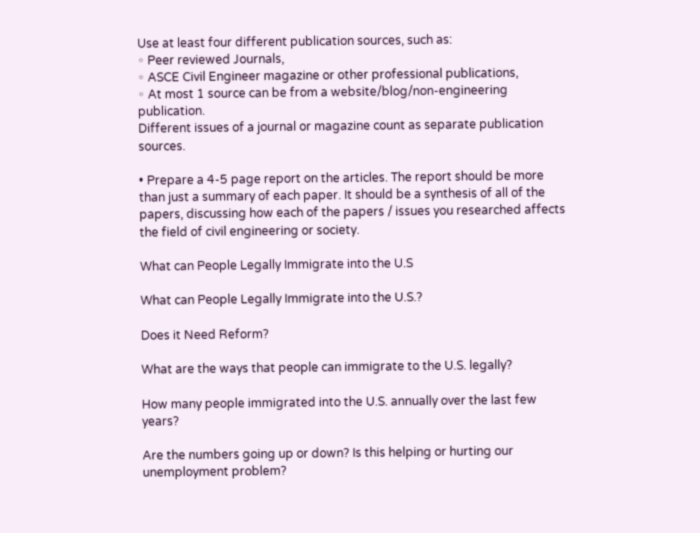Use at least four different publication sources, such as:
◦ Peer reviewed Journals,
◦ ASCE Civil Engineer magazine or other professional publications,
◦ At most 1 source can be from a website/blog/non-engineering publication.
Different issues of a journal or magazine count as separate publication sources.

• Prepare a 4-5 page report on the articles. The report should be more than just a summary of each paper. It should be a synthesis of all of the papers, discussing how each of the papers / issues you researched affects the field of civil engineering or society.

What can People Legally Immigrate into the U.S

What can People Legally Immigrate into the U.S.?

Does it Need Reform?

What are the ways that people can immigrate to the U.S. legally?

How many people immigrated into the U.S. annually over the last few years?

Are the numbers going up or down? Is this helping or hurting our unemployment problem?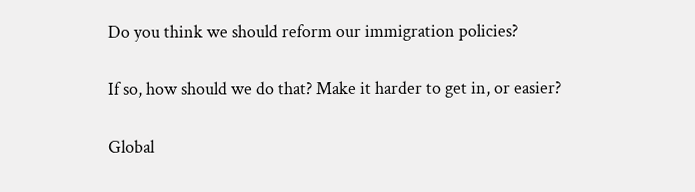Do you think we should reform our immigration policies?

If so, how should we do that? Make it harder to get in, or easier?

Global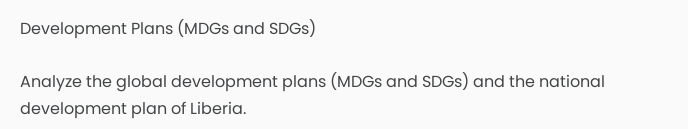Development Plans (MDGs and SDGs)

Analyze the global development plans (MDGs and SDGs) and the national development plan of Liberia.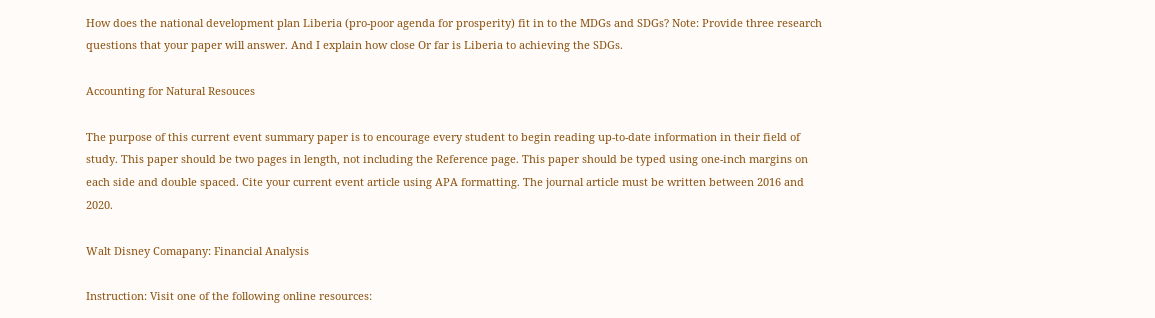How does the national development plan Liberia (pro-poor agenda for prosperity) fit in to the MDGs and SDGs? Note: Provide three research questions that your paper will answer. And I explain how close Or far is Liberia to achieving the SDGs.

Accounting for Natural Resouces

The purpose of this current event summary paper is to encourage every student to begin reading up-to-date information in their field of study. This paper should be two pages in length, not including the Reference page. This paper should be typed using one-inch margins on each side and double spaced. Cite your current event article using APA formatting. The journal article must be written between 2016 and 2020.

Walt Disney Comapany: Financial Analysis

Instruction: Visit one of the following online resources: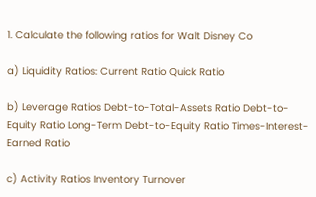1. Calculate the following ratios for Walt Disney Co

a) Liquidity Ratios: Current Ratio Quick Ratio

b) Leverage Ratios Debt-to-Total-Assets Ratio Debt-to-Equity Ratio Long-Term Debt-to-Equity Ratio Times-Interest-Earned Ratio

c) Activity Ratios Inventory Turnover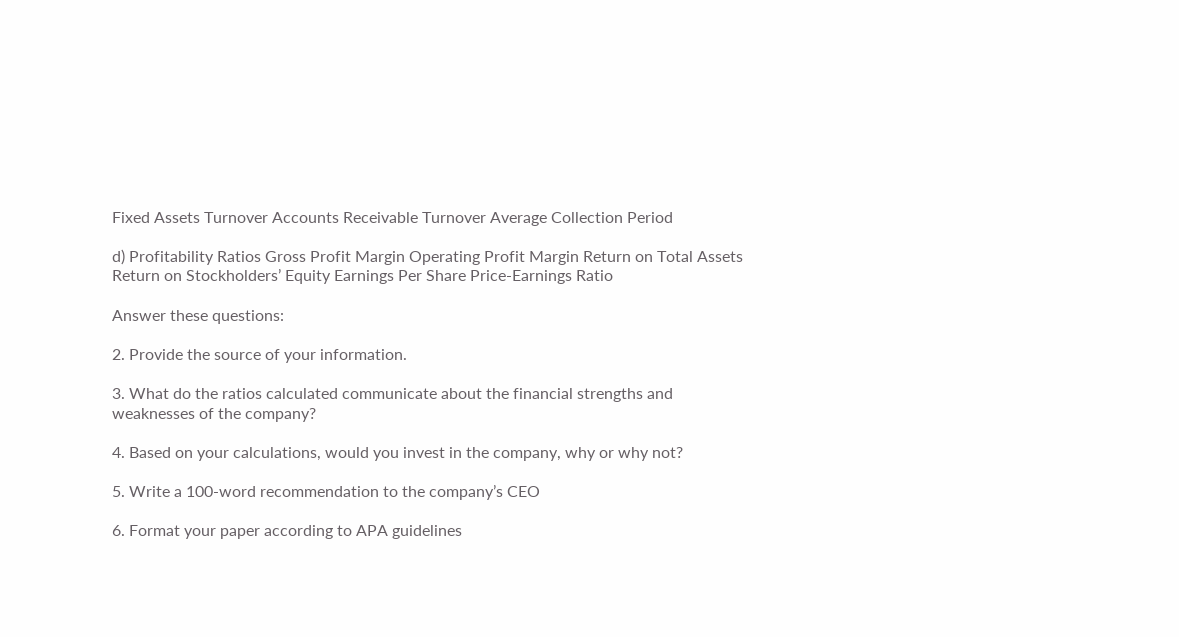Fixed Assets Turnover Accounts Receivable Turnover Average Collection Period

d) Profitability Ratios Gross Profit Margin Operating Profit Margin Return on Total Assets Return on Stockholders’ Equity Earnings Per Share Price-Earnings Ratio

Answer these questions:

2. Provide the source of your information.

3. What do the ratios calculated communicate about the financial strengths and weaknesses of the company?

4. Based on your calculations, would you invest in the company, why or why not?

5. Write a 100-word recommendation to the company’s CEO

6. Format your paper according to APA guidelines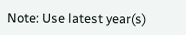Note: Use latest year(s)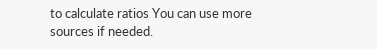to calculate ratios You can use more sources if needed.